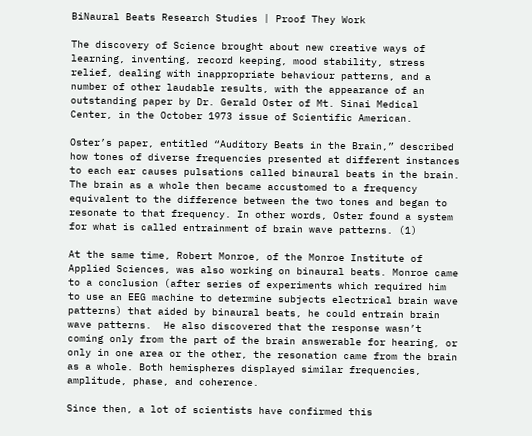BiNaural Beats Research Studies | Proof They Work

The discovery of Science brought about new creative ways of learning, inventing, record keeping, mood stability, stress relief, dealing with inappropriate behaviour patterns, and a number of other laudable results, with the appearance of an outstanding paper by Dr. Gerald Oster of Mt. Sinai Medical Center, in the October 1973 issue of Scientific American.

Oster’s paper, entitled “Auditory Beats in the Brain,” described how tones of diverse frequencies presented at different instances to each ear causes pulsations called binaural beats in the brain. The brain as a whole then became accustomed to a frequency equivalent to the difference between the two tones and began to resonate to that frequency. In other words, Oster found a system for what is called entrainment of brain wave patterns. (1)

At the same time, Robert Monroe, of the Monroe Institute of Applied Sciences, was also working on binaural beats. Monroe came to a conclusion (after series of experiments which required him to use an EEG machine to determine subjects electrical brain wave patterns) that aided by binaural beats, he could entrain brain wave patterns.  He also discovered that the response wasn’t coming only from the part of the brain answerable for hearing, or only in one area or the other, the resonation came from the brain as a whole. Both hemispheres displayed similar frequencies, amplitude, phase, and coherence.

Since then, a lot of scientists have confirmed this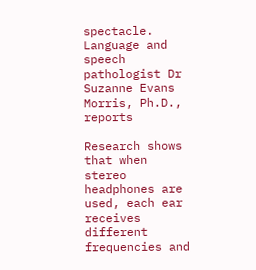spectacle. Language and speech pathologist Dr Suzanne Evans Morris, Ph.D., reports

Research shows that when stereo headphones are used, each ear receives different frequencies and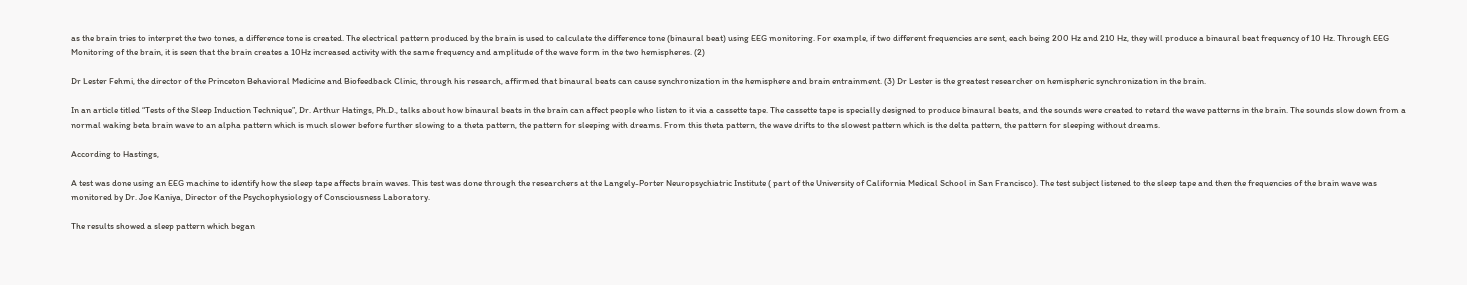as the brain tries to interpret the two tones, a difference tone is created. The electrical pattern produced by the brain is used to calculate the difference tone (binaural beat) using EEG monitoring. For example, if two different frequencies are sent, each being 200 Hz and 210 Hz, they will produce a binaural beat frequency of 10 Hz. Through EEG Monitoring of the brain, it is seen that the brain creates a 10Hz increased activity with the same frequency and amplitude of the wave form in the two hemispheres. (2)

Dr Lester Fehmi, the director of the Princeton Behavioral Medicine and Biofeedback Clinic, through his research, affirmed that binaural beats can cause synchronization in the hemisphere and brain entrainment. (3) Dr Lester is the greatest researcher on hemispheric synchronization in the brain.

In an article titled “Tests of the Sleep Induction Technique”, Dr. Arthur Hatings, Ph.D., talks about how binaural beats in the brain can affect people who listen to it via a cassette tape. The cassette tape is specially designed to produce binaural beats, and the sounds were created to retard the wave patterns in the brain. The sounds slow down from a normal waking beta brain wave to an alpha pattern which is much slower before further slowing to a theta pattern, the pattern for sleeping with dreams. From this theta pattern, the wave drifts to the slowest pattern which is the delta pattern, the pattern for sleeping without dreams.

According to Hastings,

A test was done using an EEG machine to identify how the sleep tape affects brain waves. This test was done through the researchers at the Langely-Porter Neuropsychiatric Institute ( part of the University of California Medical School in San Francisco). The test subject listened to the sleep tape and then the frequencies of the brain wave was monitored by Dr. Joe Kaniya, Director of the Psychophysiology of Consciousness Laboratory.

The results showed a sleep pattern which began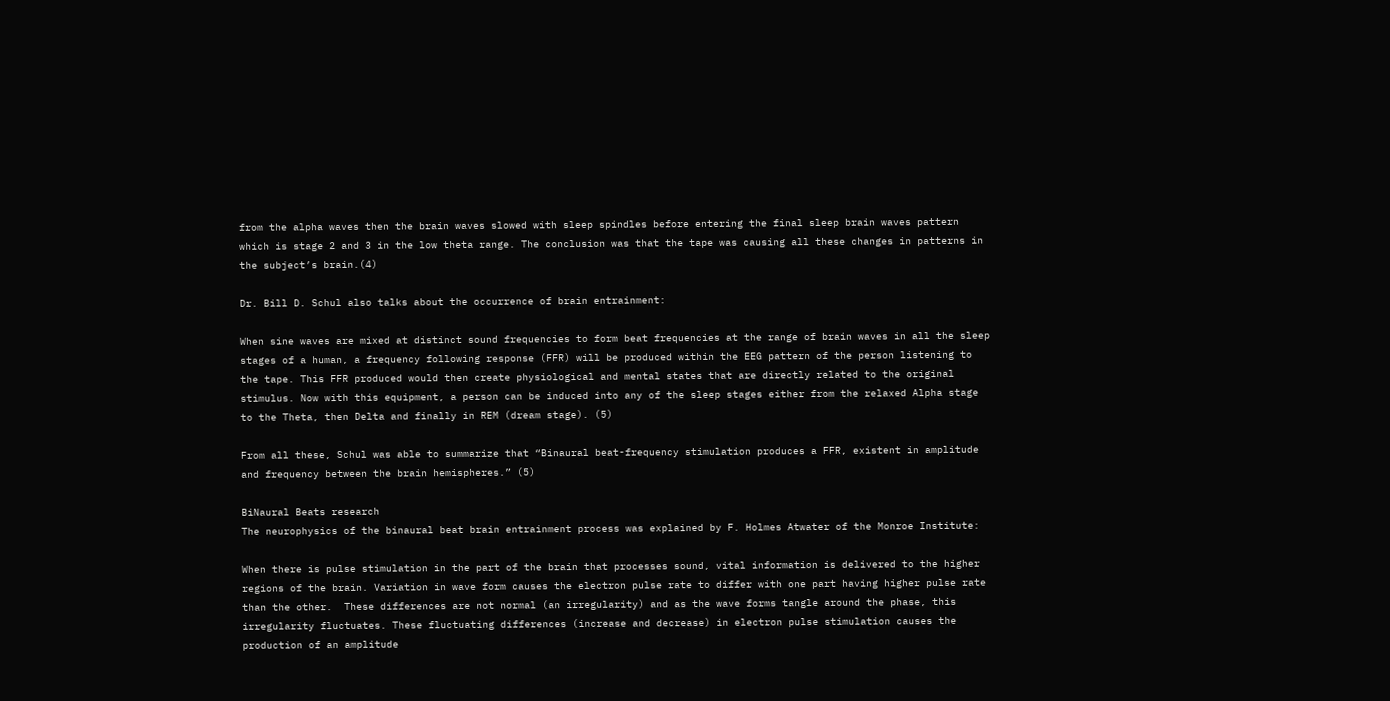from the alpha waves then the brain waves slowed with sleep spindles before entering the final sleep brain waves pattern which is stage 2 and 3 in the low theta range. The conclusion was that the tape was causing all these changes in patterns in the subject’s brain.(4)

Dr. Bill D. Schul also talks about the occurrence of brain entrainment:

When sine waves are mixed at distinct sound frequencies to form beat frequencies at the range of brain waves in all the sleep stages of a human, a frequency following response (FFR) will be produced within the EEG pattern of the person listening to the tape. This FFR produced would then create physiological and mental states that are directly related to the original stimulus. Now with this equipment, a person can be induced into any of the sleep stages either from the relaxed Alpha stage to the Theta, then Delta and finally in REM (dream stage). (5)

From all these, Schul was able to summarize that “Binaural beat-frequency stimulation produces a FFR, existent in amplitude and frequency between the brain hemispheres.” (5)

BiNaural Beats research
The neurophysics of the binaural beat brain entrainment process was explained by F. Holmes Atwater of the Monroe Institute:

When there is pulse stimulation in the part of the brain that processes sound, vital information is delivered to the higher regions of the brain. Variation in wave form causes the electron pulse rate to differ with one part having higher pulse rate than the other.  These differences are not normal (an irregularity) and as the wave forms tangle around the phase, this irregularity fluctuates. These fluctuating differences (increase and decrease) in electron pulse stimulation causes the production of an amplitude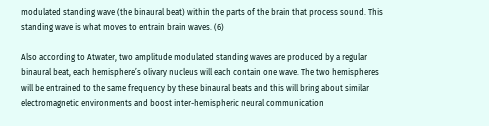modulated standing wave (the binaural beat) within the parts of the brain that process sound. This standing wave is what moves to entrain brain waves. (6)

Also according to Atwater, two amplitude modulated standing waves are produced by a regular binaural beat, each hemisphere’s olivary nucleus will each contain one wave. The two hemispheres will be entrained to the same frequency by these binaural beats and this will bring about similar electromagnetic environments and boost inter-hemispheric neural communication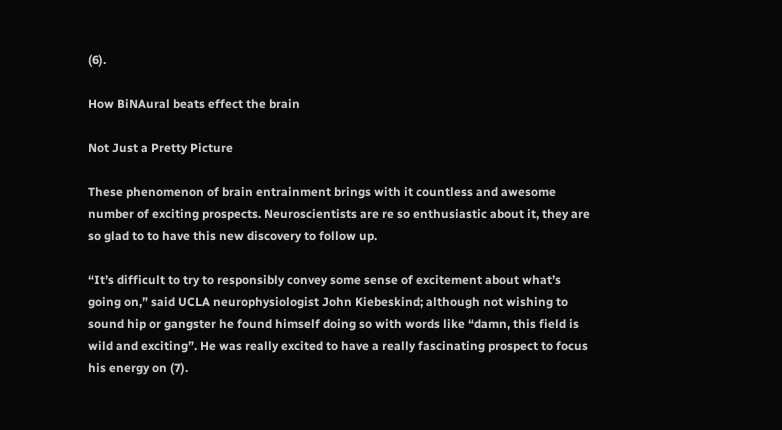(6).

How BiNAural beats effect the brain

Not Just a Pretty Picture

These phenomenon of brain entrainment brings with it countless and awesome number of exciting prospects. Neuroscientists are re so enthusiastic about it, they are so glad to to have this new discovery to follow up.

“It’s difficult to try to responsibly convey some sense of excitement about what’s going on,” said UCLA neurophysiologist John Kiebeskind; although not wishing to sound hip or gangster he found himself doing so with words like “damn, this field is wild and exciting”. He was really excited to have a really fascinating prospect to focus his energy on (7).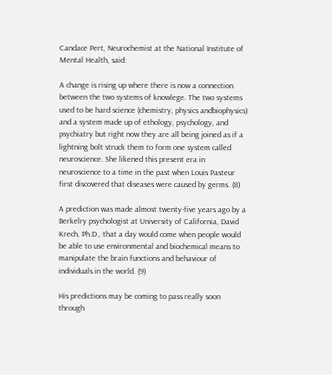Candace Pert, Neurochemist at the National Institute of Mental Health, said:

A change is rising up where there is now a connection between the two systems of knowlege. The two systems used to be hard science (chemistry, physics andbiophysics) and a system made up of ethology, psychology, and psychiatry but right now they are all being joined as if a lightning bolt struck them to form one system called neuroscience. She likened this present era in neuroscience to a time in the past when Louis Pasteur first discovered that diseases were caused by germs. (8)

A prediction was made almost twenty-five years ago by a Berkelry psychologist at University of California, David Krech, Ph.D., that a day would come when people would be able to use environmental and biochemical means to manipulate the brain functions and behaviour of individuals in the world. (9)

His predictions may be coming to pass really soon through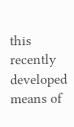this recently developed means of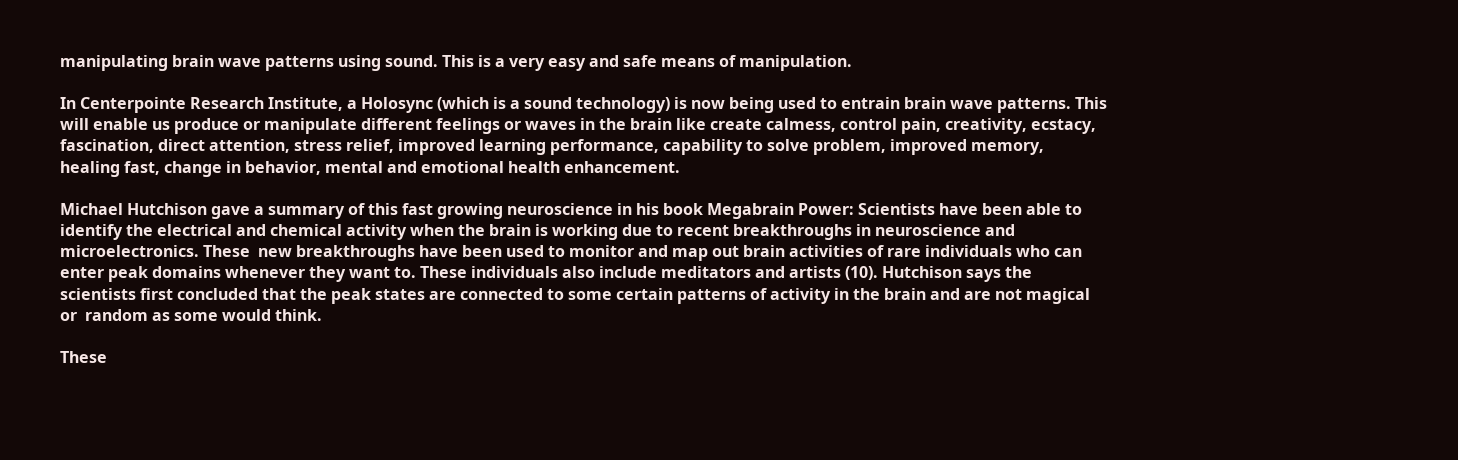manipulating brain wave patterns using sound. This is a very easy and safe means of manipulation.

In Centerpointe Research Institute, a Holosync (which is a sound technology) is now being used to entrain brain wave patterns. This will enable us produce or manipulate different feelings or waves in the brain like create calmess, control pain, creativity, ecstacy, fascination, direct attention, stress relief, improved learning performance, capability to solve problem, improved memory, healing fast, change in behavior, mental and emotional health enhancement.

Michael Hutchison gave a summary of this fast growing neuroscience in his book Megabrain Power: Scientists have been able to identify the electrical and chemical activity when the brain is working due to recent breakthroughs in neuroscience and microelectronics. These  new breakthroughs have been used to monitor and map out brain activities of rare individuals who can enter peak domains whenever they want to. These individuals also include meditators and artists (10). Hutchison says the scientists first concluded that the peak states are connected to some certain patterns of activity in the brain and are not magical or  random as some would think.

These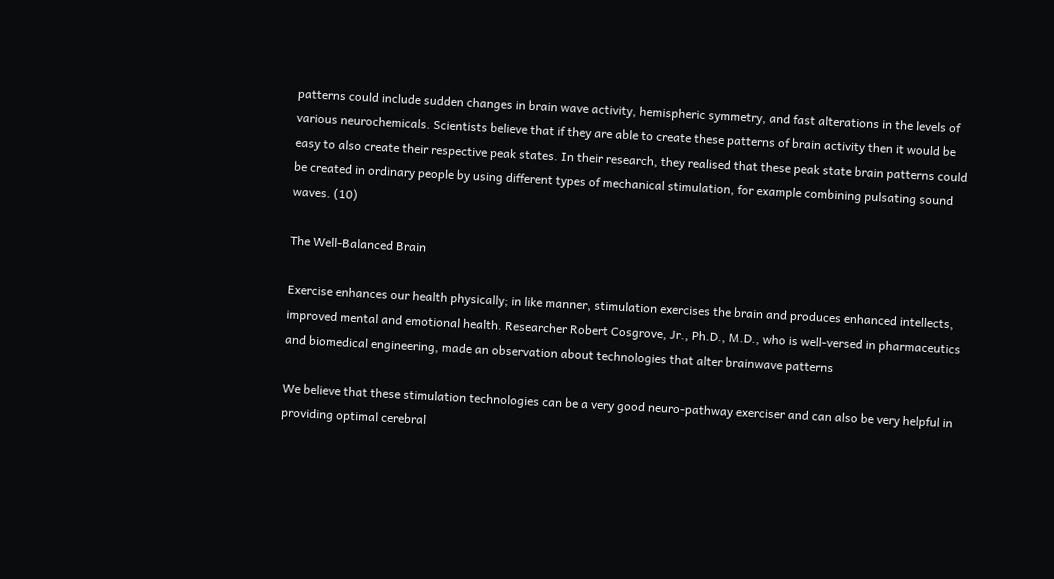patterns could include sudden changes in brain wave activity, hemispheric symmetry, and fast alterations in the levels of various neurochemicals. Scientists believe that if they are able to create these patterns of brain activity then it would be easy to also create their respective peak states. In their research, they realised that these peak state brain patterns could be created in ordinary people by using different types of mechanical stimulation, for example combining pulsating sound waves. (10)

The Well-Balanced Brain

Exercise enhances our health physically; in like manner, stimulation exercises the brain and produces enhanced intellects, improved mental and emotional health. Researcher Robert Cosgrove, Jr., Ph.D., M.D., who is well-versed in pharmaceutics and biomedical engineering, made an observation about technologies that alter brainwave patterns

We believe that these stimulation technologies can be a very good neuro-pathway exerciser and can also be very helpful in providing optimal cerebral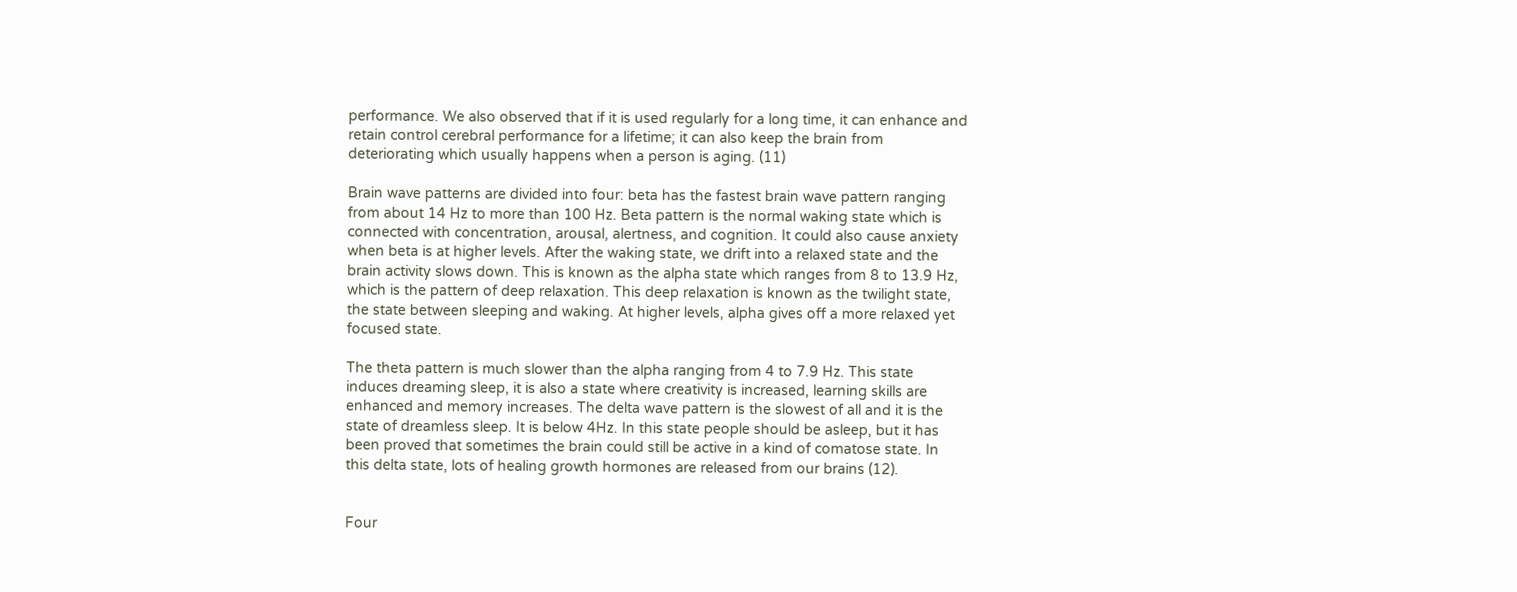performance. We also observed that if it is used regularly for a long time, it can enhance and retain control cerebral performance for a lifetime; it can also keep the brain from deteriorating which usually happens when a person is aging. (11)

Brain wave patterns are divided into four: beta has the fastest brain wave pattern ranging from about 14 Hz to more than 100 Hz. Beta pattern is the normal waking state which is connected with concentration, arousal, alertness, and cognition. It could also cause anxiety when beta is at higher levels. After the waking state, we drift into a relaxed state and the brain activity slows down. This is known as the alpha state which ranges from 8 to 13.9 Hz, which is the pattern of deep relaxation. This deep relaxation is known as the twilight state, the state between sleeping and waking. At higher levels, alpha gives off a more relaxed yet focused state.

The theta pattern is much slower than the alpha ranging from 4 to 7.9 Hz. This state induces dreaming sleep, it is also a state where creativity is increased, learning skills are enhanced and memory increases. The delta wave pattern is the slowest of all and it is the state of dreamless sleep. It is below 4Hz. In this state people should be asleep, but it has been proved that sometimes the brain could still be active in a kind of comatose state. In this delta state, lots of healing growth hormones are released from our brains (12).


Four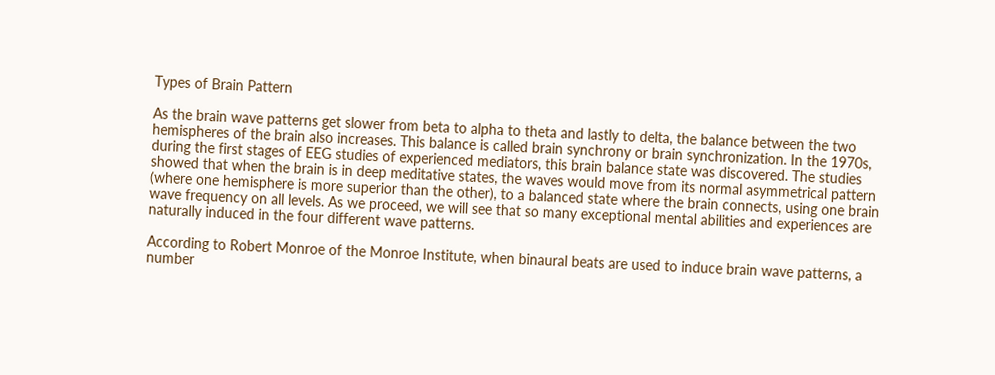Types of Brain Pattern

As the brain wave patterns get slower from beta to alpha to theta and lastly to delta, the balance between the two hemispheres of the brain also increases. This balance is called brain synchrony or brain synchronization. In the 1970s, during the first stages of EEG studies of experienced mediators, this brain balance state was discovered. The studies showed that when the brain is in deep meditative states, the waves would move from its normal asymmetrical pattern (where one hemisphere is more superior than the other), to a balanced state where the brain connects, using one brain wave frequency on all levels. As we proceed, we will see that so many exceptional mental abilities and experiences are naturally induced in the four different wave patterns.

According to Robert Monroe of the Monroe Institute, when binaural beats are used to induce brain wave patterns, a number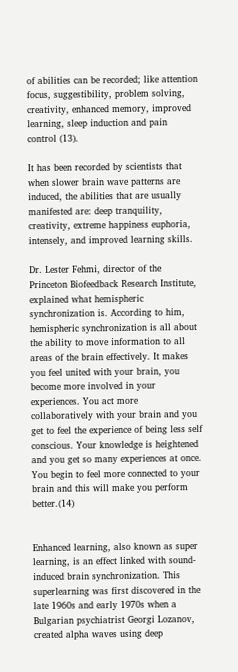of abilities can be recorded; like attention focus, suggestibility, problem solving, creativity, enhanced memory, improved learning, sleep induction and pain control (13).

It has been recorded by scientists that when slower brain wave patterns are induced, the abilities that are usually manifested are: deep tranquility, creativity, extreme happiness euphoria, intensely, and improved learning skills.

Dr. Lester Fehmi, director of the Princeton Biofeedback Research Institute, explained what hemispheric synchronization is. According to him, hemispheric synchronization is all about the ability to move information to all areas of the brain effectively. It makes you feel united with your brain, you become more involved in your experiences. You act more collaboratively with your brain and you get to feel the experience of being less self conscious. Your knowledge is heightened and you get so many experiences at once. You begin to feel more connected to your brain and this will make you perform better.(14)


Enhanced learning, also known as super learning, is an effect linked with sound-induced brain synchronization. This superlearning was first discovered in the late 1960s and early 1970s when a Bulgarian psychiatrist Georgi Lozanov, created alpha waves using deep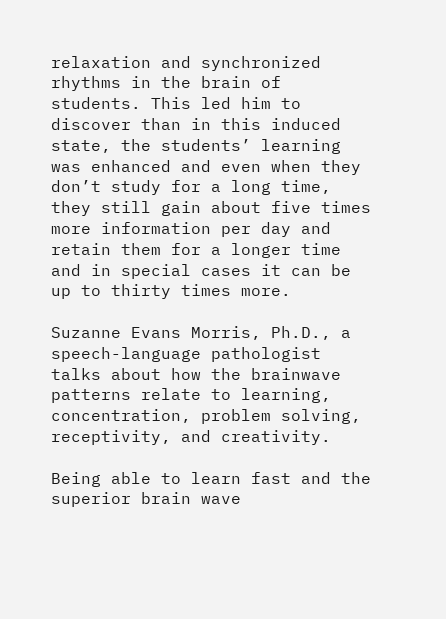relaxation and synchronized rhythms in the brain of students. This led him to discover than in this induced state, the students’ learning was enhanced and even when they don’t study for a long time, they still gain about five times more information per day and retain them for a longer time and in special cases it can be up to thirty times more.

Suzanne Evans Morris, Ph.D., a speech-language pathologist talks about how the brainwave patterns relate to learning, concentration, problem solving, receptivity, and creativity.

Being able to learn fast and the superior brain wave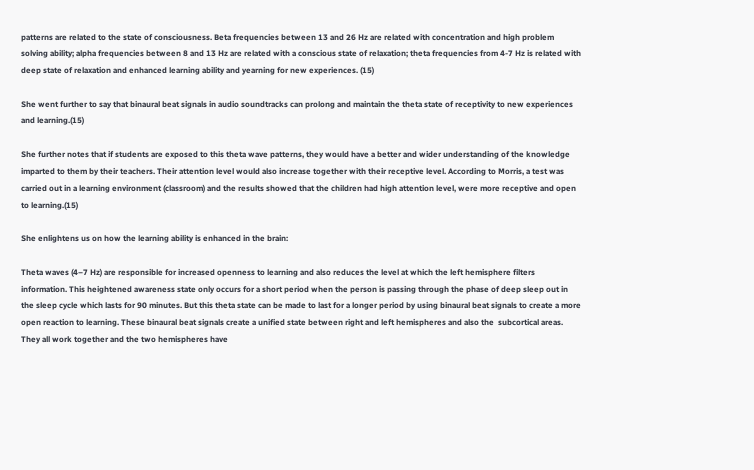patterns are related to the state of consciousness. Beta frequencies between 13 and 26 Hz are related with concentration and high problem solving ability; alpha frequencies between 8 and 13 Hz are related with a conscious state of relaxation; theta frequencies from 4-7 Hz is related with deep state of relaxation and enhanced learning ability and yearning for new experiences. (15)

She went further to say that binaural beat signals in audio soundtracks can prolong and maintain the theta state of receptivity to new experiences and learning.(15)

She further notes that if students are exposed to this theta wave patterns, they would have a better and wider understanding of the knowledge imparted to them by their teachers. Their attention level would also increase together with their receptive level. According to Morris, a test was carried out in a learning environment (classroom) and the results showed that the children had high attention level, were more receptive and open to learning.(15)

She enlightens us on how the learning ability is enhanced in the brain:

Theta waves (4–7 Hz) are responsible for increased openness to learning and also reduces the level at which the left hemisphere filters information. This heightened awareness state only occurs for a short period when the person is passing through the phase of deep sleep out in the sleep cycle which lasts for 90 minutes. But this theta state can be made to last for a longer period by using binaural beat signals to create a more open reaction to learning. These binaural beat signals create a unified state between right and left hemispheres and also the  subcortical areas. They all work together and the two hemispheres have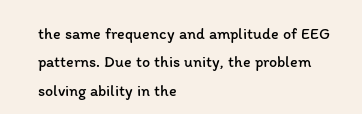the same frequency and amplitude of EEG patterns. Due to this unity, the problem solving ability in the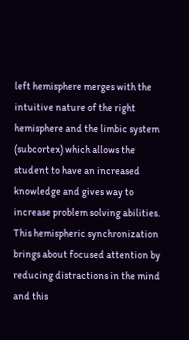left hemisphere merges with the intuitive nature of the right hemisphere and the limbic system (subcortex) which allows the student to have an increased knowledge and gives way to increase problem solving abilities. This hemispheric synchronization brings about focused attention by reducing distractions in the mind and this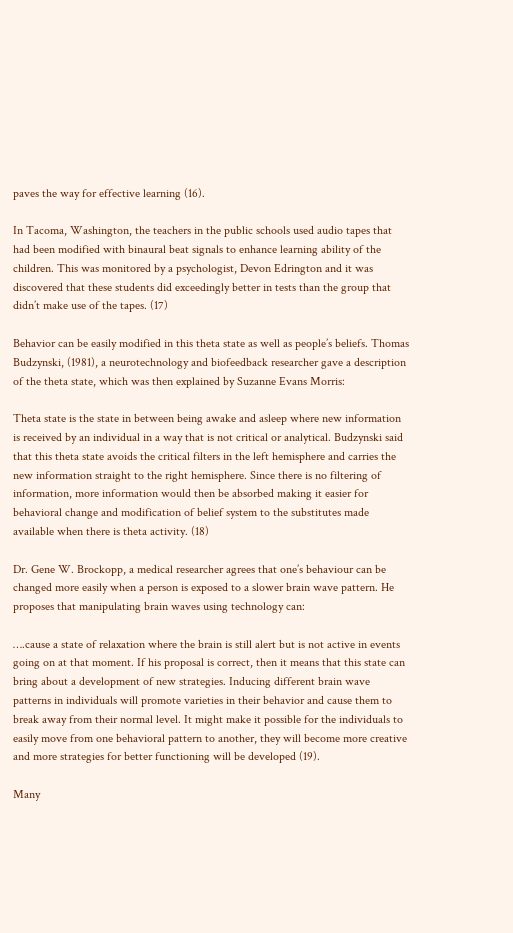paves the way for effective learning (16).

In Tacoma, Washington, the teachers in the public schools used audio tapes that had been modified with binaural beat signals to enhance learning ability of the children. This was monitored by a psychologist, Devon Edrington and it was discovered that these students did exceedingly better in tests than the group that didn’t make use of the tapes. (17)

Behavior can be easily modified in this theta state as well as people’s beliefs. Thomas Budzynski, (1981), a neurotechnology and biofeedback researcher gave a description of the theta state, which was then explained by Suzanne Evans Morris:

Theta state is the state in between being awake and asleep where new information is received by an individual in a way that is not critical or analytical. Budzynski said that this theta state avoids the critical filters in the left hemisphere and carries the new information straight to the right hemisphere. Since there is no filtering of information, more information would then be absorbed making it easier for behavioral change and modification of belief system to the substitutes made available when there is theta activity. (18)

Dr. Gene W. Brockopp, a medical researcher agrees that one’s behaviour can be changed more easily when a person is exposed to a slower brain wave pattern. He proposes that manipulating brain waves using technology can:

….cause a state of relaxation where the brain is still alert but is not active in events going on at that moment. If his proposal is correct, then it means that this state can bring about a development of new strategies. Inducing different brain wave patterns in individuals will promote varieties in their behavior and cause them to break away from their normal level. It might make it possible for the individuals to easily move from one behavioral pattern to another, they will become more creative and more strategies for better functioning will be developed (19).

Many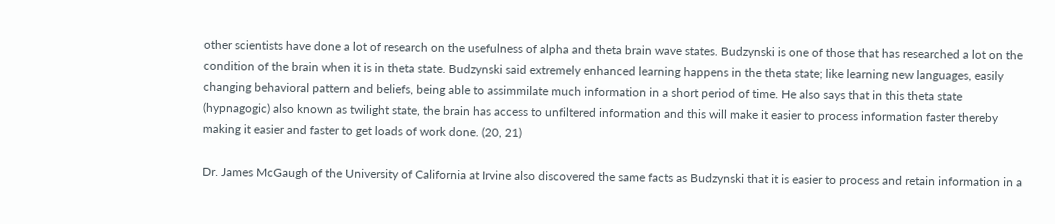other scientists have done a lot of research on the usefulness of alpha and theta brain wave states. Budzynski is one of those that has researched a lot on the condition of the brain when it is in theta state. Budzynski said extremely enhanced learning happens in the theta state; like learning new languages, easily changing behavioral pattern and beliefs, being able to assimmilate much information in a short period of time. He also says that in this theta state (hypnagogic) also known as twilight state, the brain has access to unfiltered information and this will make it easier to process information faster thereby making it easier and faster to get loads of work done. (20, 21)

Dr. James McGaugh of the University of California at Irvine also discovered the same facts as Budzynski that it is easier to process and retain information in a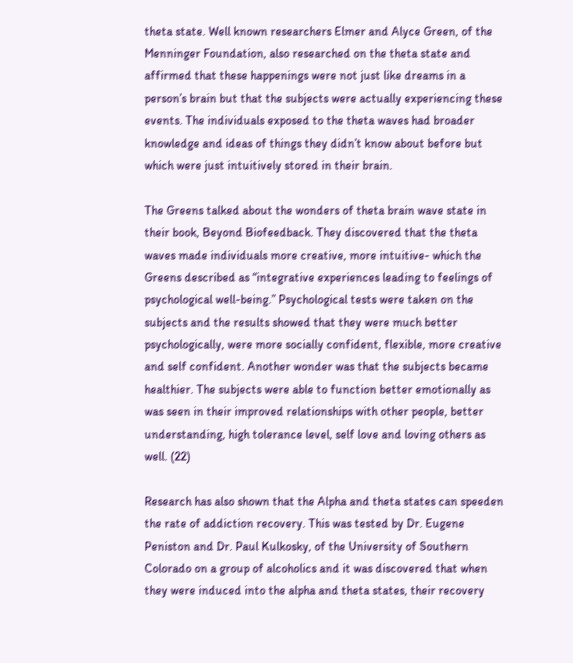theta state. Well known researchers Elmer and Alyce Green, of the Menninger Foundation, also researched on the theta state and affirmed that these happenings were not just like dreams in a person’s brain but that the subjects were actually experiencing these events. The individuals exposed to the theta waves had broader knowledge and ideas of things they didn’t know about before but which were just intuitively stored in their brain.

The Greens talked about the wonders of theta brain wave state in their book, Beyond Biofeedback. They discovered that the theta waves made individuals more creative, more intuitive- which the Greens described as “integrative experiences leading to feelings of psychological well-being.” Psychological tests were taken on the subjects and the results showed that they were much better psychologically, were more socially confident, flexible, more creative and self confident. Another wonder was that the subjects became healthier. The subjects were able to function better emotionally as was seen in their improved relationships with other people, better understanding, high tolerance level, self love and loving others as well. (22)

Research has also shown that the Alpha and theta states can speeden the rate of addiction recovery. This was tested by Dr. Eugene Peniston and Dr. Paul Kulkosky, of the University of Southern Colorado on a group of alcoholics and it was discovered that when they were induced into the alpha and theta states, their recovery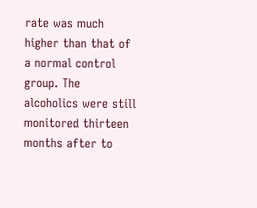rate was much higher than that of a normal control group. The alcoholics were still monitored thirteen months after to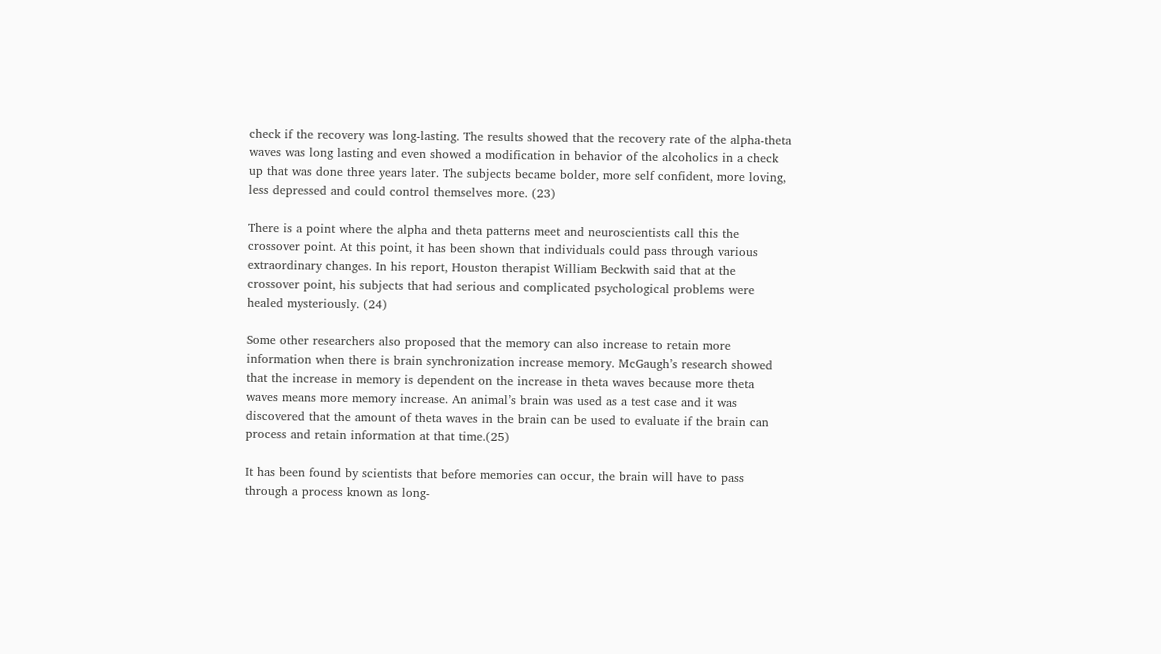check if the recovery was long-lasting. The results showed that the recovery rate of the alpha-theta waves was long lasting and even showed a modification in behavior of the alcoholics in a check up that was done three years later. The subjects became bolder, more self confident, more loving, less depressed and could control themselves more. (23)

There is a point where the alpha and theta patterns meet and neuroscientists call this the crossover point. At this point, it has been shown that individuals could pass through various extraordinary changes. In his report, Houston therapist William Beckwith said that at the crossover point, his subjects that had serious and complicated psychological problems were healed mysteriously. (24)

Some other researchers also proposed that the memory can also increase to retain more information when there is brain synchronization increase memory. McGaugh’s research showed that the increase in memory is dependent on the increase in theta waves because more theta waves means more memory increase. An animal’s brain was used as a test case and it was discovered that the amount of theta waves in the brain can be used to evaluate if the brain can process and retain information at that time.(25)

It has been found by scientists that before memories can occur, the brain will have to pass through a process known as long-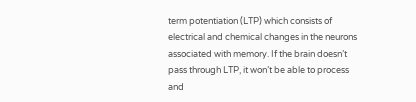term potentiation (LTP) which consists of electrical and chemical changes in the neurons associated with memory. If the brain doesn’t pass through LTP, it won’t be able to process and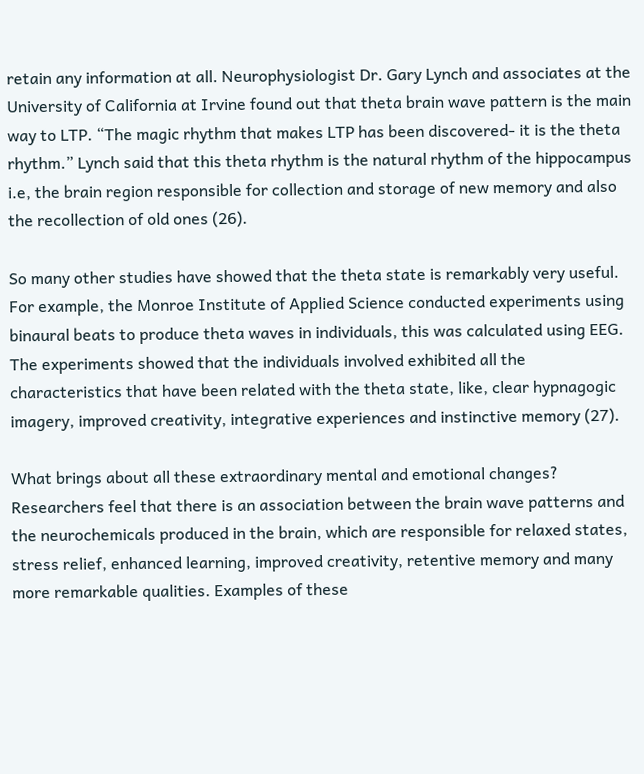retain any information at all. Neurophysiologist Dr. Gary Lynch and associates at the University of California at Irvine found out that theta brain wave pattern is the main way to LTP. “The magic rhythm that makes LTP has been discovered- it is the theta rhythm.” Lynch said that this theta rhythm is the natural rhythm of the hippocampus i.e, the brain region responsible for collection and storage of new memory and also the recollection of old ones (26).

So many other studies have showed that the theta state is remarkably very useful. For example, the Monroe Institute of Applied Science conducted experiments using binaural beats to produce theta waves in individuals, this was calculated using EEG. The experiments showed that the individuals involved exhibited all the characteristics that have been related with the theta state, like, clear hypnagogic imagery, improved creativity, integrative experiences and instinctive memory (27).

What brings about all these extraordinary mental and emotional changes? Researchers feel that there is an association between the brain wave patterns and the neurochemicals produced in the brain, which are responsible for relaxed states, stress relief, enhanced learning, improved creativity, retentive memory and many more remarkable qualities. Examples of these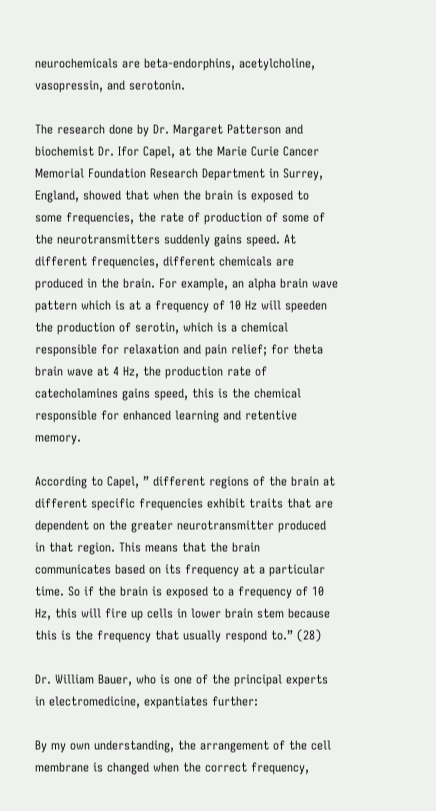neurochemicals are beta-endorphins, acetylcholine, vasopressin, and serotonin.

The research done by Dr. Margaret Patterson and biochemist Dr. Ifor Capel, at the Marie Curie Cancer Memorial Foundation Research Department in Surrey, England, showed that when the brain is exposed to some frequencies, the rate of production of some of the neurotransmitters suddenly gains speed. At different frequencies, different chemicals are produced in the brain. For example, an alpha brain wave pattern which is at a frequency of 10 Hz will speeden the production of serotin, which is a chemical responsible for relaxation and pain relief; for theta brain wave at 4 Hz, the production rate of catecholamines gains speed, this is the chemical responsible for enhanced learning and retentive memory.

According to Capel, ” different regions of the brain at different specific frequencies exhibit traits that are dependent on the greater neurotransmitter produced in that region. This means that the brain communicates based on its frequency at a particular time. So if the brain is exposed to a frequency of 10 Hz, this will fire up cells in lower brain stem because this is the frequency that usually respond to.” (28)

Dr. William Bauer, who is one of the principal experts in electromedicine, expantiates further:

By my own understanding, the arrangement of the cell membrane is changed when the correct frequency,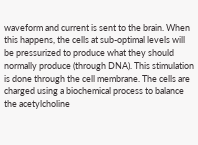waveform and current is sent to the brain. When this happens, the cells at sub-optimal levels will be pressurized to produce what they should normally produce (through DNA). This stimulation is done through the cell membrane. The cells are charged using a biochemical process to balance the acetylcholine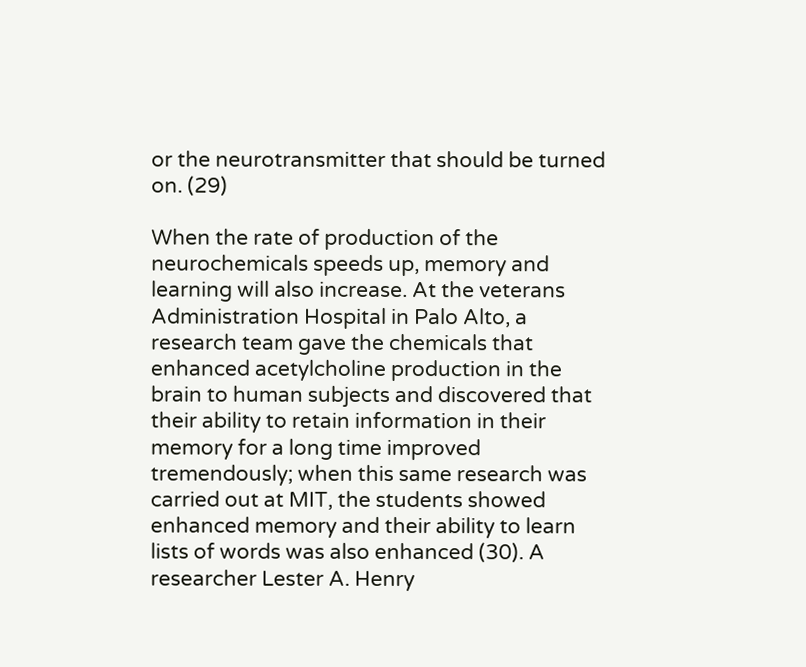or the neurotransmitter that should be turned on. (29)

When the rate of production of the neurochemicals speeds up, memory and learning will also increase. At the veterans Administration Hospital in Palo Alto, a research team gave the chemicals that enhanced acetylcholine production in the brain to human subjects and discovered that their ability to retain information in their memory for a long time improved tremendously; when this same research was carried out at MIT, the students showed enhanced memory and their ability to learn lists of words was also enhanced (30). A researcher Lester A. Henry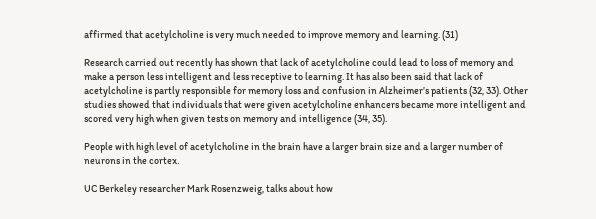affirmed that acetylcholine is very much needed to improve memory and learning. (31)

Research carried out recently has shown that lack of acetylcholine could lead to loss of memory and make a person less intelligent and less receptive to learning. It has also been said that lack of acetylcholine is partly responsible for memory loss and confusion in Alzheimer’s patients (32, 33). Other studies showed that individuals that were given acetylcholine enhancers became more intelligent and scored very high when given tests on memory and intelligence (34, 35).

People with high level of acetylcholine in the brain have a larger brain size and a larger number of neurons in the cortex.

UC Berkeley researcher Mark Rosenzweig, talks about how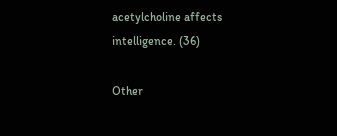acetylcholine affects intelligence. (36)

Other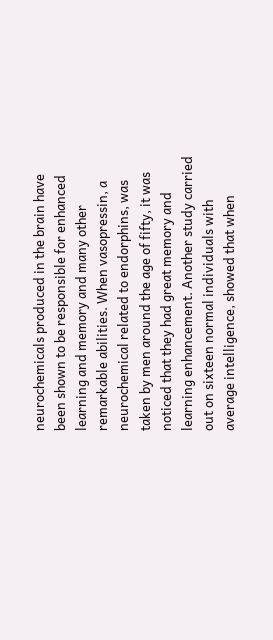neurochemicals produced in the brain have been shown to be responsible for enhanced learning and memory and many other remarkable abilities. When vasopressin, a neurochemical related to endorphins, was taken by men around the age of fifty, it was noticed that they had great memory and learning enhancement. Another study carried out on sixteen normal individuals with average intelligence, showed that when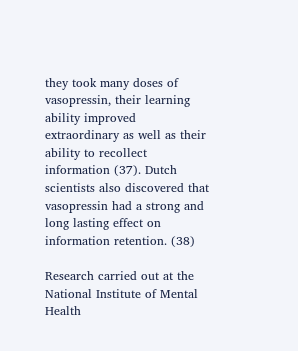they took many doses of vasopressin, their learning ability improved extraordinary as well as their ability to recollect information (37). Dutch scientists also discovered that vasopressin had a strong and long lasting effect on information retention. (38)

Research carried out at the National Institute of Mental Health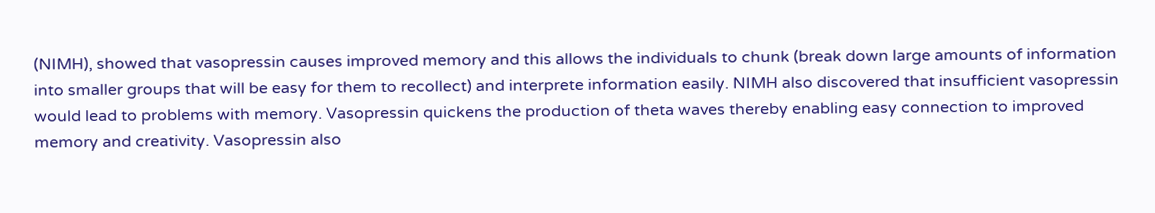(NIMH), showed that vasopressin causes improved memory and this allows the individuals to chunk (break down large amounts of information into smaller groups that will be easy for them to recollect) and interprete information easily. NIMH also discovered that insufficient vasopressin would lead to problems with memory. Vasopressin quickens the production of theta waves thereby enabling easy connection to improved memory and creativity. Vasopressin also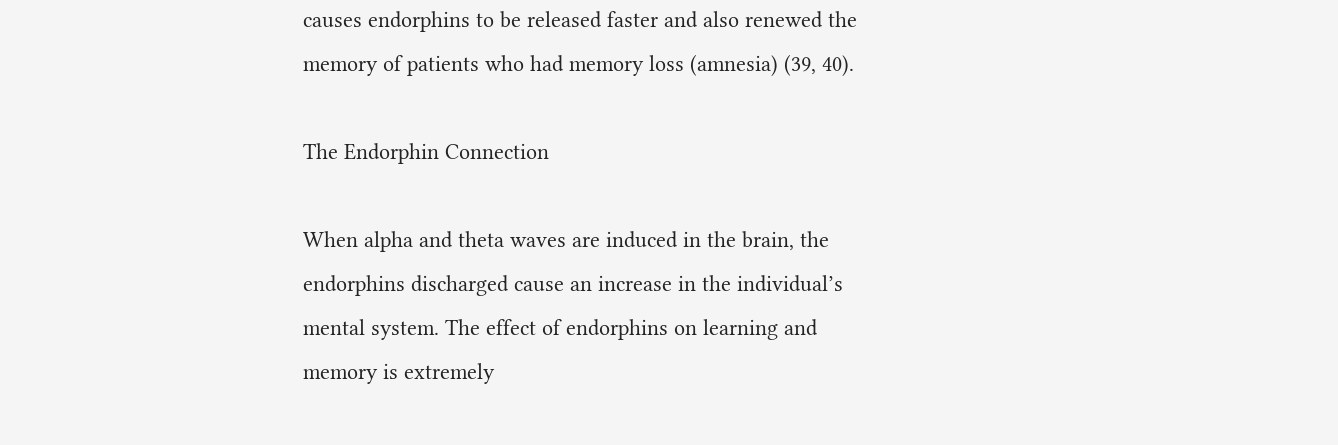causes endorphins to be released faster and also renewed the memory of patients who had memory loss (amnesia) (39, 40).

The Endorphin Connection

When alpha and theta waves are induced in the brain, the endorphins discharged cause an increase in the individual’s mental system. The effect of endorphins on learning and memory is extremely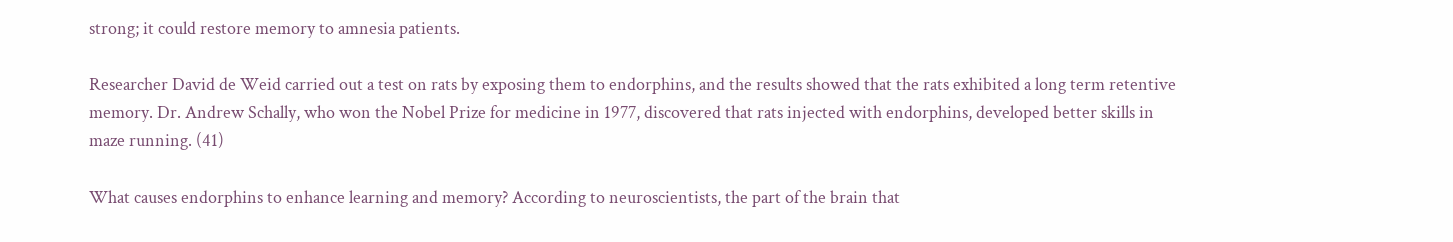strong; it could restore memory to amnesia patients.

Researcher David de Weid carried out a test on rats by exposing them to endorphins, and the results showed that the rats exhibited a long term retentive memory. Dr. Andrew Schally, who won the Nobel Prize for medicine in 1977, discovered that rats injected with endorphins, developed better skills in maze running. (41)

What causes endorphins to enhance learning and memory? According to neuroscientists, the part of the brain that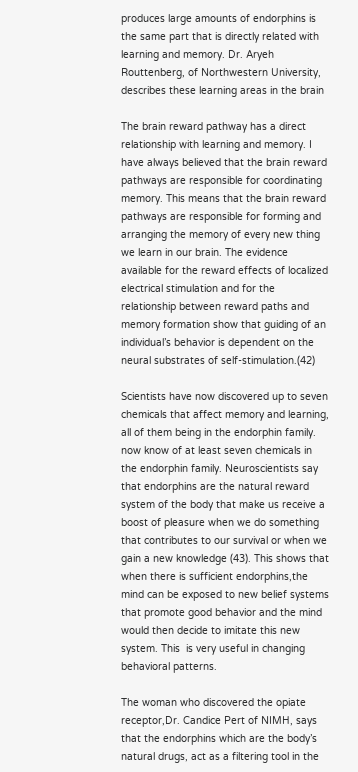produces large amounts of endorphins is the same part that is directly related with learning and memory. Dr. Aryeh Routtenberg, of Northwestern University, describes these learning areas in the brain

The brain reward pathway has a direct relationship with learning and memory. I have always believed that the brain reward pathways are responsible for coordinating memory. This means that the brain reward pathways are responsible for forming and arranging the memory of every new thing we learn in our brain. The evidence available for the reward effects of localized electrical stimulation and for the relationship between reward paths and memory formation show that guiding of an individual’s behavior is dependent on the neural substrates of self-stimulation.(42)

Scientists have now discovered up to seven chemicals that affect memory and learning, all of them being in the endorphin family. now know of at least seven chemicals in the endorphin family. Neuroscientists say that endorphins are the natural reward system of the body that make us receive a boost of pleasure when we do something that contributes to our survival or when we gain a new knowledge (43). This shows that when there is sufficient endorphins,the mind can be exposed to new belief systems that promote good behavior and the mind would then decide to imitate this new system. This  is very useful in changing behavioral patterns.

The woman who discovered the opiate receptor,Dr. Candice Pert of NIMH, says that the endorphins which are the body’s natural drugs, act as a filtering tool in the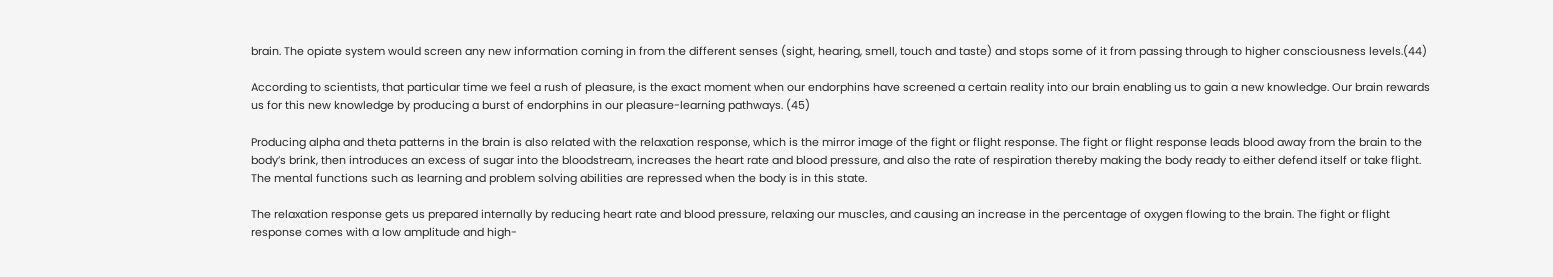brain. The opiate system would screen any new information coming in from the different senses (sight, hearing, smell, touch and taste) and stops some of it from passing through to higher consciousness levels.(44)

According to scientists, that particular time we feel a rush of pleasure, is the exact moment when our endorphins have screened a certain reality into our brain enabling us to gain a new knowledge. Our brain rewards us for this new knowledge by producing a burst of endorphins in our pleasure-learning pathways. (45)

Producing alpha and theta patterns in the brain is also related with the relaxation response, which is the mirror image of the fight or flight response. The fight or flight response leads blood away from the brain to the body’s brink, then introduces an excess of sugar into the bloodstream, increases the heart rate and blood pressure, and also the rate of respiration thereby making the body ready to either defend itself or take flight. The mental functions such as learning and problem solving abilities are repressed when the body is in this state.

The relaxation response gets us prepared internally by reducing heart rate and blood pressure, relaxing our muscles, and causing an increase in the percentage of oxygen flowing to the brain. The fight or flight response comes with a low amplitude and high-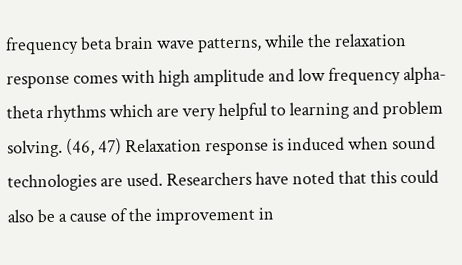frequency beta brain wave patterns, while the relaxation response comes with high amplitude and low frequency alpha-theta rhythms which are very helpful to learning and problem solving. (46, 47) Relaxation response is induced when sound technologies are used. Researchers have noted that this could also be a cause of the improvement in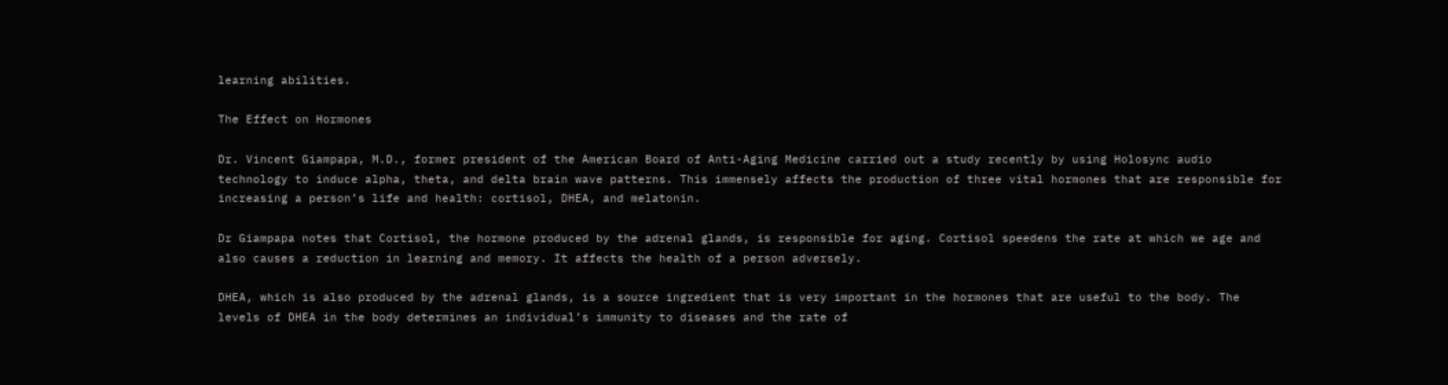learning abilities.

The Effect on Hormones

Dr. Vincent Giampapa, M.D., former president of the American Board of Anti-Aging Medicine carried out a study recently by using Holosync audio technology to induce alpha, theta, and delta brain wave patterns. This immensely affects the production of three vital hormones that are responsible for increasing a person’s life and health: cortisol, DHEA, and melatonin.

Dr Giampapa notes that Cortisol, the hormone produced by the adrenal glands, is responsible for aging. Cortisol speedens the rate at which we age and also causes a reduction in learning and memory. It affects the health of a person adversely.

DHEA, which is also produced by the adrenal glands, is a source ingredient that is very important in the hormones that are useful to the body. The levels of DHEA in the body determines an individual’s immunity to diseases and the rate of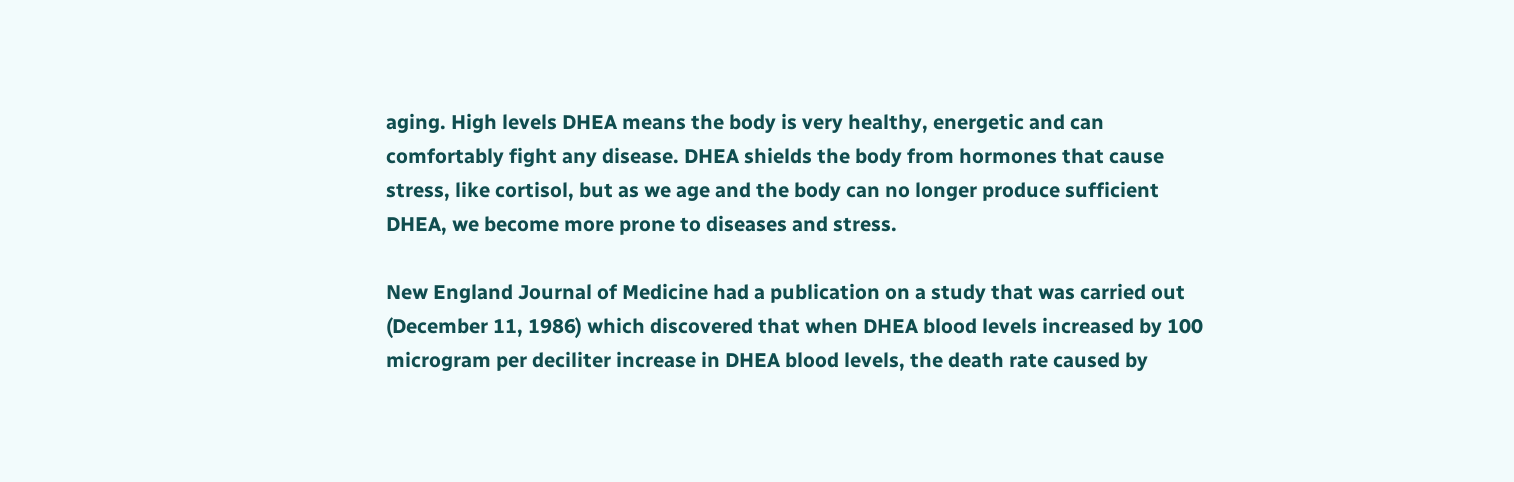aging. High levels DHEA means the body is very healthy, energetic and can comfortably fight any disease. DHEA shields the body from hormones that cause stress, like cortisol, but as we age and the body can no longer produce sufficient DHEA, we become more prone to diseases and stress.

New England Journal of Medicine had a publication on a study that was carried out (December 11, 1986) which discovered that when DHEA blood levels increased by 100 microgram per deciliter increase in DHEA blood levels, the death rate caused by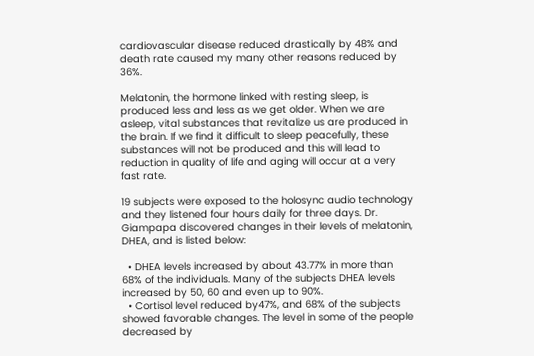cardiovascular disease reduced drastically by 48% and death rate caused my many other reasons reduced by 36%.

Melatonin, the hormone linked with resting sleep, is produced less and less as we get older. When we are asleep, vital substances that revitalize us are produced in the brain. If we find it difficult to sleep peacefully, these substances will not be produced and this will lead to reduction in quality of life and aging will occur at a very fast rate.

19 subjects were exposed to the holosync audio technology and they listened four hours daily for three days. Dr. Giampapa discovered changes in their levels of melatonin, DHEA, and is listed below:

  • DHEA levels increased by about 43.77% in more than 68% of the individuals. Many of the subjects DHEA levels increased by 50, 60 and even up to 90%.
  • Cortisol level reduced by47%, and 68% of the subjects showed favorable changes. The level in some of the people decreased by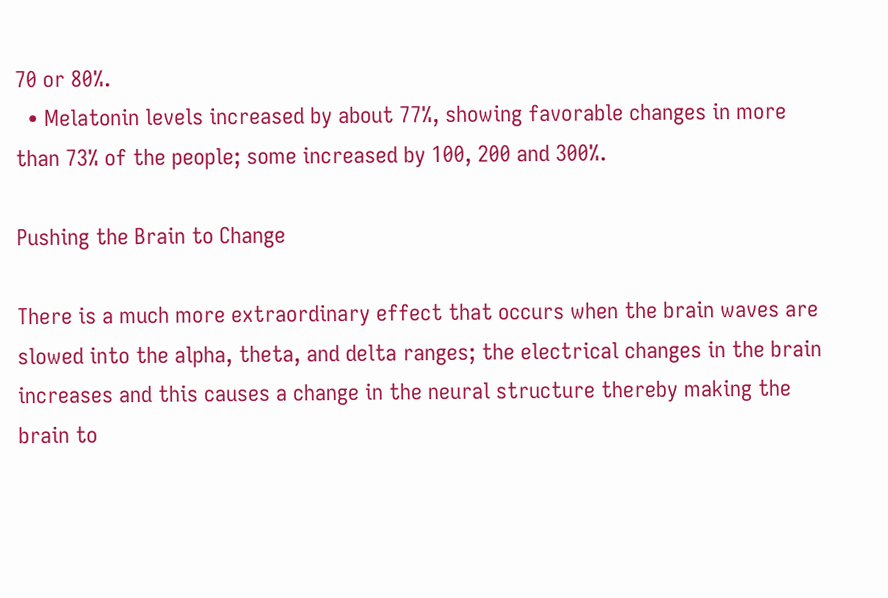70 or 80%.
  • Melatonin levels increased by about 77%, showing favorable changes in more than 73% of the people; some increased by 100, 200 and 300%.

Pushing the Brain to Change

There is a much more extraordinary effect that occurs when the brain waves are slowed into the alpha, theta, and delta ranges; the electrical changes in the brain increases and this causes a change in the neural structure thereby making the brain to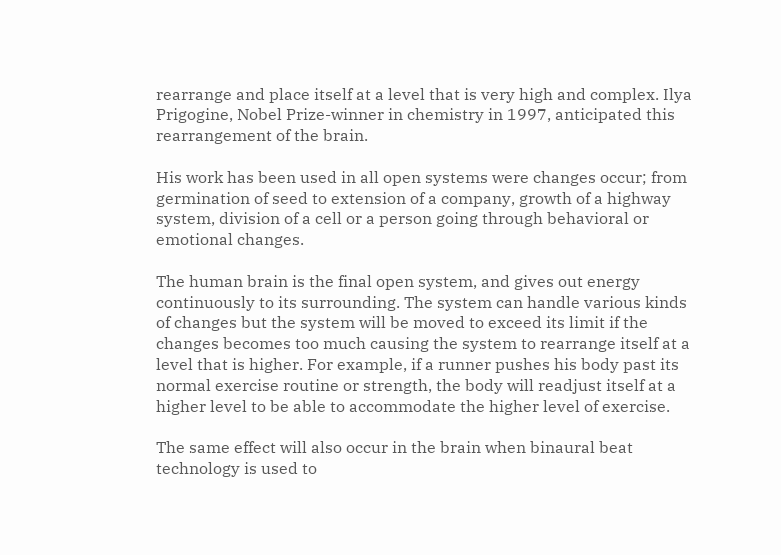rearrange and place itself at a level that is very high and complex. Ilya Prigogine, Nobel Prize-winner in chemistry in 1997, anticipated this rearrangement of the brain.

His work has been used in all open systems were changes occur; from germination of seed to extension of a company, growth of a highway system, division of a cell or a person going through behavioral or emotional changes.

The human brain is the final open system, and gives out energy continuously to its surrounding. The system can handle various kinds of changes but the system will be moved to exceed its limit if the changes becomes too much causing the system to rearrange itself at a level that is higher. For example, if a runner pushes his body past its normal exercise routine or strength, the body will readjust itself at a higher level to be able to accommodate the higher level of exercise.

The same effect will also occur in the brain when binaural beat technology is used to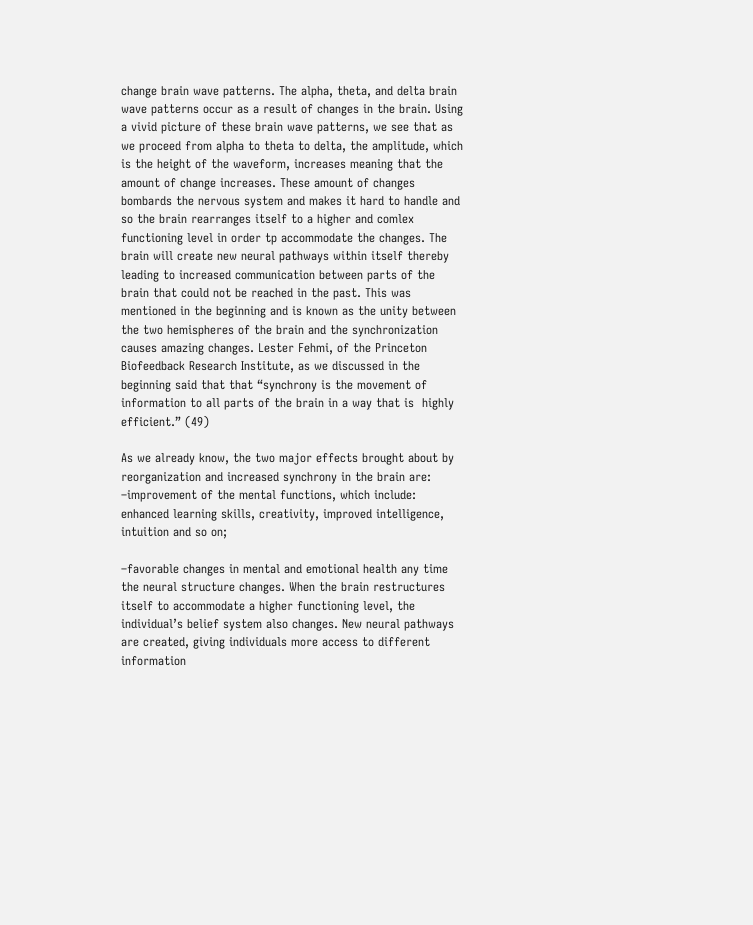change brain wave patterns. The alpha, theta, and delta brain wave patterns occur as a result of changes in the brain. Using a vivid picture of these brain wave patterns, we see that as we proceed from alpha to theta to delta, the amplitude, which is the height of the waveform, increases meaning that the amount of change increases. These amount of changes bombards the nervous system and makes it hard to handle and so the brain rearranges itself to a higher and comlex functioning level in order tp accommodate the changes. The brain will create new neural pathways within itself thereby leading to increased communication between parts of the brain that could not be reached in the past. This was mentioned in the beginning and is known as the unity between the two hemispheres of the brain and the synchronization causes amazing changes. Lester Fehmi, of the Princeton Biofeedback Research Institute, as we discussed in the beginning said that that “synchrony is the movement of information to all parts of the brain in a way that is  highly efficient.” (49)

As we already know, the two major effects brought about by reorganization and increased synchrony in the brain are: –improvement of the mental functions, which include: enhanced learning skills, creativity, improved intelligence, intuition and so on;

–favorable changes in mental and emotional health any time the neural structure changes. When the brain restructures itself to accommodate a higher functioning level, the individual’s belief system also changes. New neural pathways are created, giving individuals more access to different information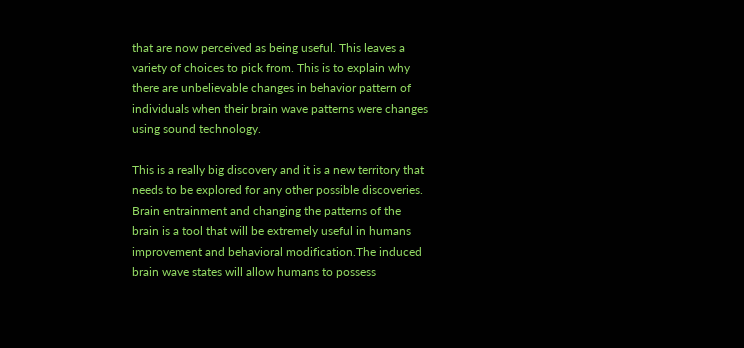that are now perceived as being useful. This leaves a variety of choices to pick from. This is to explain why there are unbelievable changes in behavior pattern of individuals when their brain wave patterns were changes using sound technology.

This is a really big discovery and it is a new territory that needs to be explored for any other possible discoveries. Brain entrainment and changing the patterns of the brain is a tool that will be extremely useful in humans improvement and behavioral modification.The induced brain wave states will allow humans to possess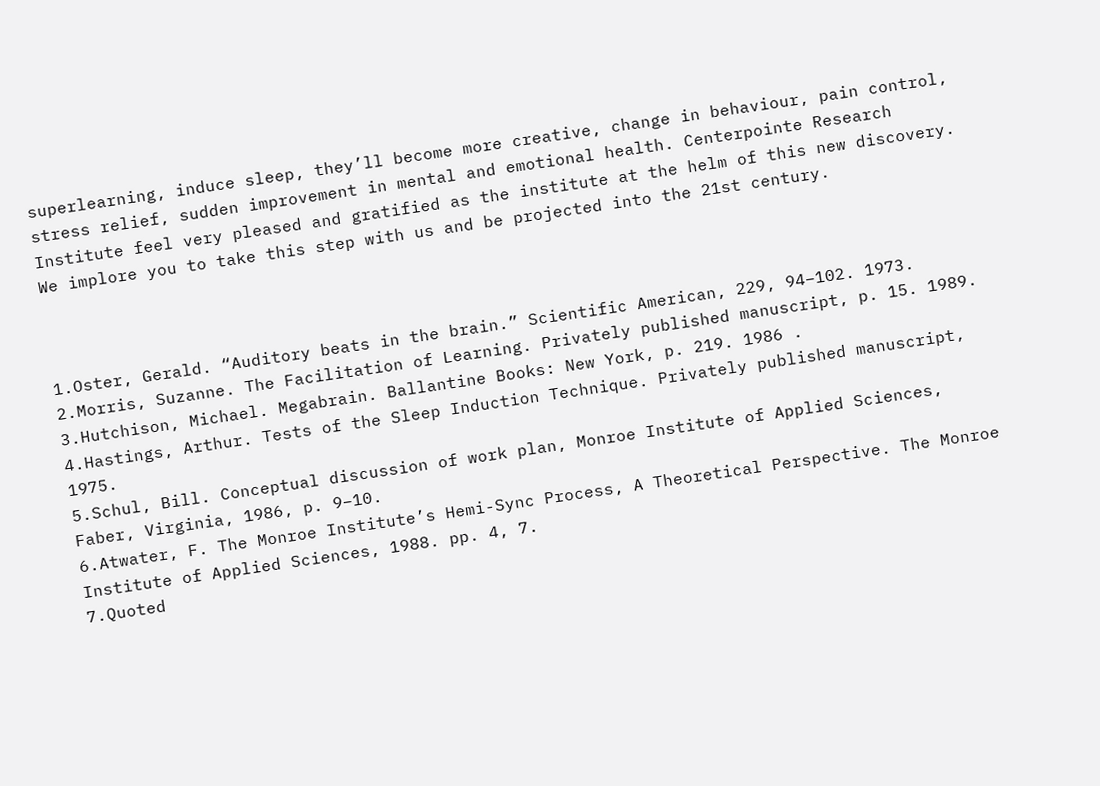superlearning, induce sleep, they’ll become more creative, change in behaviour, pain control, stress relief, sudden improvement in mental and emotional health. Centerpointe Research Institute feel very pleased and gratified as the institute at the helm of this new discovery. We implore you to take this step with us and be projected into the 21st century.



1.Oster, Gerald. “Auditory beats in the brain.” Scientific American, 229, 94–102. 1973.
2.Morris, Suzanne. The Facilitation of Learning. Privately published manuscript, p. 15. 1989.
3.Hutchison, Michael. Megabrain. Ballantine Books: New York, p. 219. 1986 .
4.Hastings, Arthur. Tests of the Sleep Induction Technique. Privately published manuscript, 1975.
5.Schul, Bill. Conceptual discussion of work plan, Monroe Institute of Applied Sciences, Faber, Virginia, 1986, p. 9–10.
6.Atwater, F. The Monroe Institute’s Hemi-Sync Process, A Theoretical Perspective. The Monroe Institute of Applied Sciences, 1988. pp. 4, 7.
7.Quoted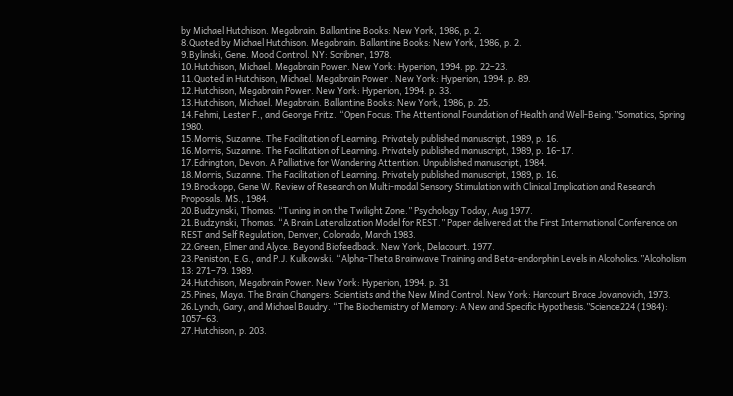by Michael Hutchison. Megabrain. Ballantine Books: New York, 1986, p. 2.
8.Quoted by Michael Hutchison. Megabrain. Ballantine Books: New York, 1986, p. 2.
9.Bylinski, Gene. Mood Control. NY: Scribner, 1978.
10.Hutchison, Michael. Megabrain Power. New York: Hyperion, 1994. pp. 22–23.
11.Quoted in Hutchison, Michael. Megabrain Power . New York: Hyperion, 1994. p. 89.
12.Hutchison, Megabrain Power. New York: Hyperion, 1994. p. 33.
13.Hutchison, Michael. Megabrain. Ballantine Books: New York, 1986, p. 25.
14.Fehmi, Lester F., and George Fritz. “Open Focus: The Attentional Foundation of Health and Well-Being.”Somatics, Spring 1980.
15.Morris, Suzanne. The Facilitation of Learning. Privately published manuscript, 1989, p. 16.
16.Morris, Suzanne. The Facilitation of Learning. Privately published manuscript, 1989, p. 16–17.
17.Edrington, Devon. A Palliative for Wandering Attention. Unpublished manuscript, 1984.
18.Morris, Suzanne. The Facilitation of Learning. Privately published manuscript, 1989, p. 16.
19.Brockopp, Gene W. Review of Research on Multi-modal Sensory Stimulation with Clinical Implication and Research Proposals. MS., 1984.
20.Budzynski, Thomas. “Tuning in on the Twilight Zone.” Psychology Today, Aug 1977.
21.Budzynski, Thomas. “A Brain Lateralization Model for REST.” Paper delivered at the First International Conference on REST and Self Regulation, Denver, Colorado, March 1983.
22.Green, Elmer and Alyce. Beyond Biofeedback. New York, Delacourt. 1977.
23.Peniston, E.G., and P.J. Kulkowski. “Alpha-Theta Brainwave Training and Beta-endorphin Levels in Alcoholics.”Alcoholism 13: 271–79. 1989.
24.Hutchison, Megabrain Power. New York: Hyperion, 1994. p. 31
25.Pines, Maya. The Brain Changers: Scientists and the New Mind Control. New York: Harcourt Brace Jovanovich, 1973.
26.Lynch, Gary, and Michael Baudry. “The Biochemistry of Memory: A New and Specific Hypothesis.”Science224 (1984): 1057–63.
27.Hutchison, p. 203.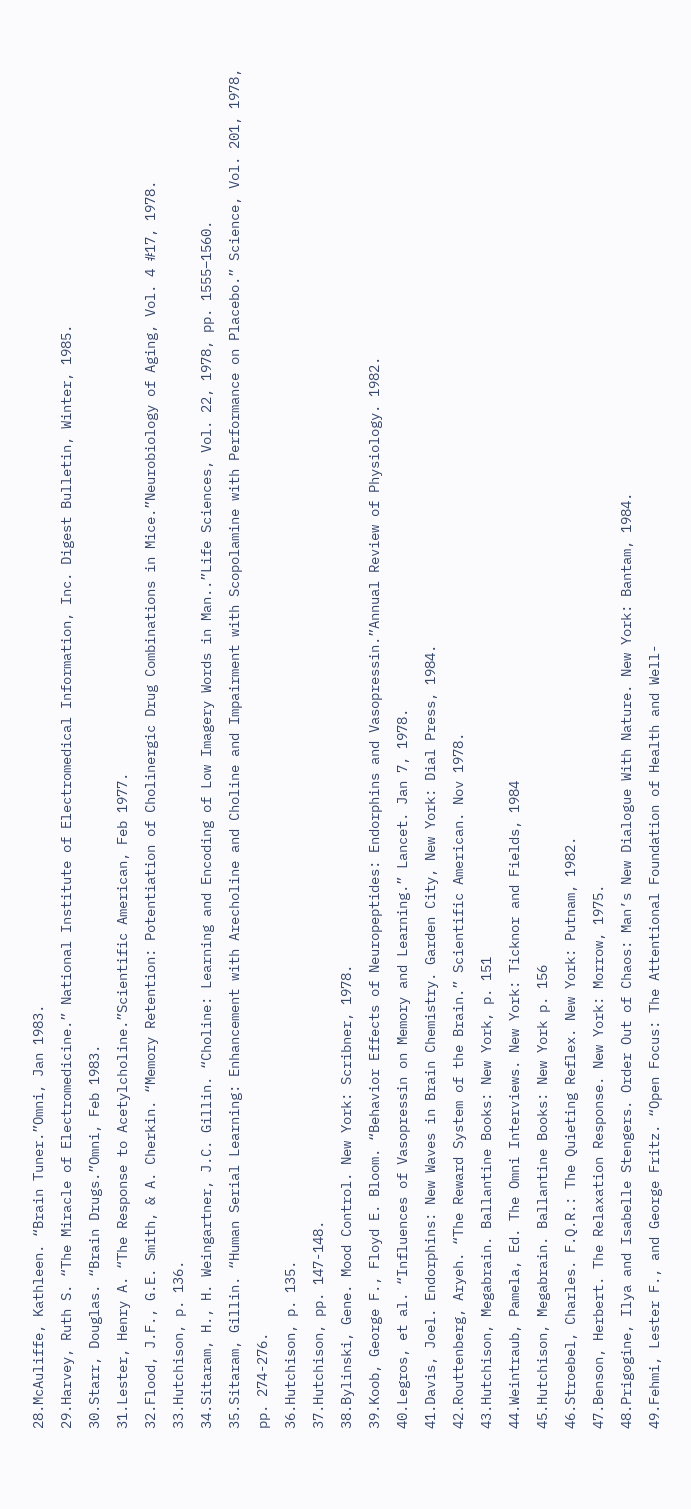28.McAuliffe, Kathleen. “Brain Tuner.”Omni, Jan 1983.
29.Harvey, Ruth S. “The Miracle of Electromedicine.” National Institute of Electromedical Information, Inc. Digest Bulletin, Winter, 1985.
30.Starr, Douglas. “Brain Drugs.”Omni, Feb 1983.
31.Lester, Henry A. “The Response to Acetylcholine.”Scientific American, Feb 1977.
32.Flood, J.F., G.E. Smith, & A. Cherkin. “Memory Retention: Potentiation of Cholinergic Drug Combinations in Mice.”Neurobiology of Aging, Vol. 4 #17, 1978.
33.Hutchison, p. 136.
34.Sitaram, H., H. Weingartner, J.C. Gillin. “Choline: Learning and Encoding of Low Imagery Words in Man..”Life Sciences, Vol. 22, 1978, pp. 1555–1560.
35.Sitaram, Gillin. “Human Serial Learning: Enhancement with Arecholine and Choline and Impairment with Scopolamine with Performance on Placebo.” Science, Vol. 201, 1978, pp. 274-276.
36.Hutchison, p. 135.
37.Hutchison, pp. 147-148.
38.Bylinski, Gene. Mood Control. New York: Scribner, 1978.
39.Koob, George F., Floyd E. Bloom. “Behavior Effects of Neuropeptides: Endorphins and Vasopressin.”Annual Review of Physiology. 1982.
40.Legros, et al. “Influences of Vasopressin on Memory and Learning.” Lancet. Jan 7, 1978.
41.Davis, Joel. Endorphins: New Waves in Brain Chemistry. Garden City, New York: Dial Press, 1984.
42.Routtenberg, Aryeh. “The Reward System of the Brain.” Scientific American. Nov 1978.
43.Hutchison, Megabrain. Ballantine Books: New York, p. 151
44.Weintraub, Pamela, Ed. The Omni Interviews. New York: Ticknor and Fields, 1984
45.Hutchison, Megabrain. Ballantine Books: New York p. 156
46.Stroebel, Charles. F.Q.R.: The Quieting Reflex. New York: Putnam, 1982.
47.Benson, Herbert. The Relaxation Response. New York: Morrow, 1975.
48.Prigogine, Ilya and Isabelle Stengers. Order Out of Chaos: Man’s New Dialogue With Nature. New York: Bantam, 1984.
49.Fehmi, Lester F., and George Fritz. “Open Focus: The Attentional Foundation of Health and Well-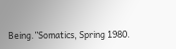Being.”Somatics, Spring 1980.